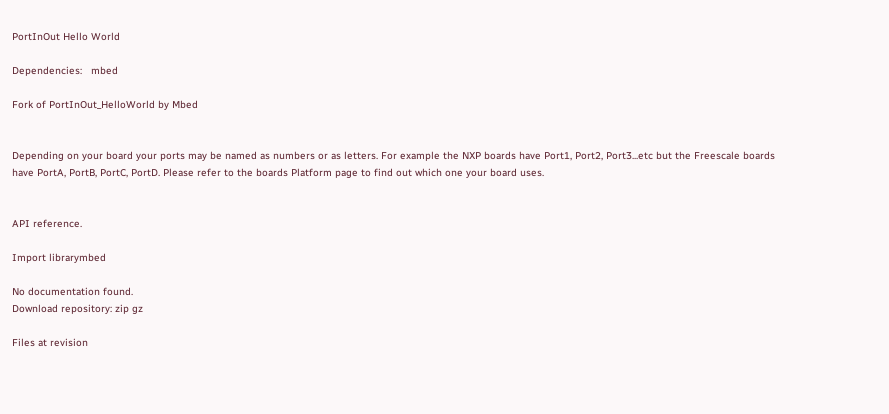PortInOut Hello World

Dependencies:   mbed

Fork of PortInOut_HelloWorld by Mbed


Depending on your board your ports may be named as numbers or as letters. For example the NXP boards have Port1, Port2, Port3...etc but the Freescale boards have PortA, PortB, PortC, PortD. Please refer to the boards Platform page to find out which one your board uses.


API reference.

Import librarymbed

No documentation found.
Download repository: zip gz

Files at revision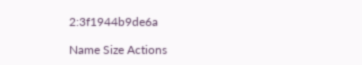2:3f1944b9de6a

Name Size Actions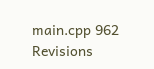main.cpp 962 Revisions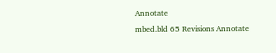Annotate
mbed.bld 65 Revisions Annotate